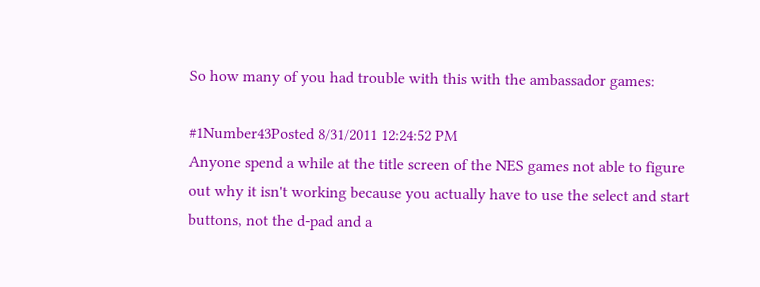So how many of you had trouble with this with the ambassador games:

#1Number43Posted 8/31/2011 12:24:52 PM
Anyone spend a while at the title screen of the NES games not able to figure out why it isn't working because you actually have to use the select and start buttons, not the d-pad and a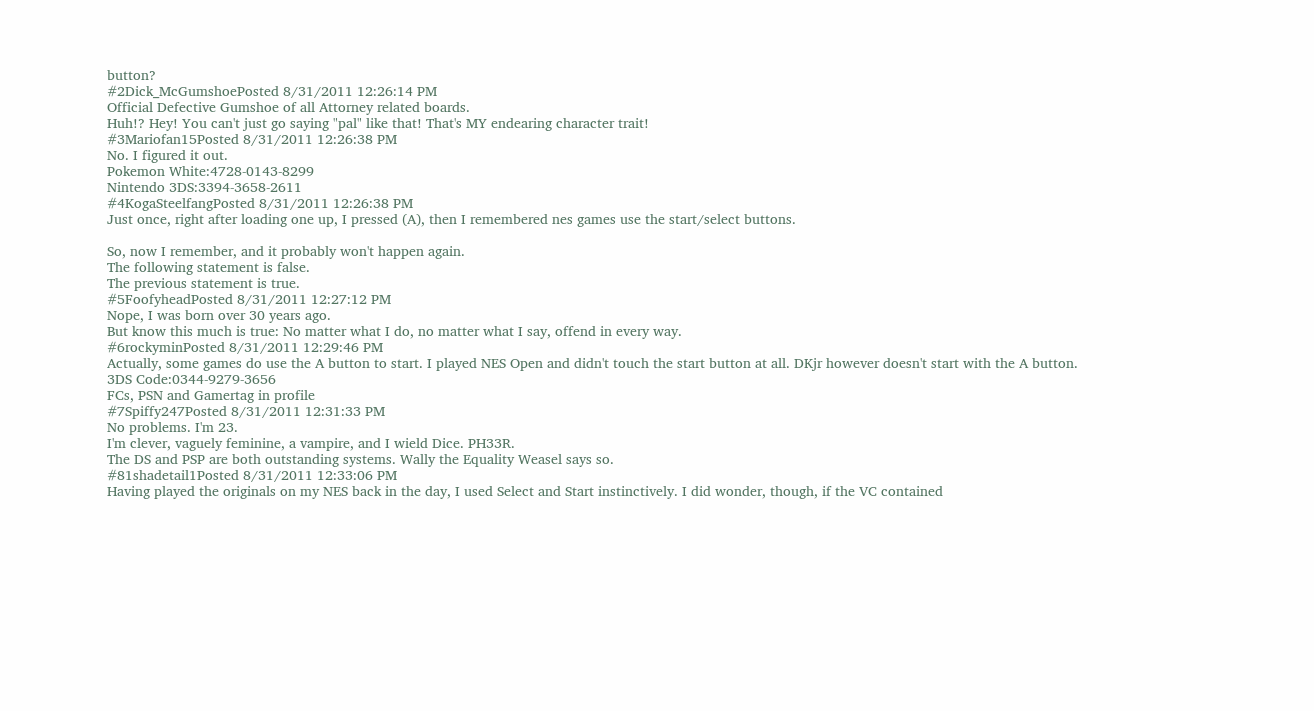button?
#2Dick_McGumshoePosted 8/31/2011 12:26:14 PM
Official Defective Gumshoe of all Attorney related boards.
Huh!? Hey! You can't just go saying "pal" like that! That's MY endearing character trait!
#3Mariofan15Posted 8/31/2011 12:26:38 PM
No. I figured it out.
Pokemon White:4728-0143-8299
Nintendo 3DS:3394-3658-2611
#4KogaSteelfangPosted 8/31/2011 12:26:38 PM
Just once, right after loading one up, I pressed (A), then I remembered nes games use the start/select buttons.

So, now I remember, and it probably won't happen again.
The following statement is false.
The previous statement is true.
#5FoofyheadPosted 8/31/2011 12:27:12 PM
Nope, I was born over 30 years ago.
But know this much is true: No matter what I do, no matter what I say, offend in every way.
#6rockyminPosted 8/31/2011 12:29:46 PM
Actually, some games do use the A button to start. I played NES Open and didn't touch the start button at all. DKjr however doesn't start with the A button.
3DS Code:0344-9279-3656
FCs, PSN and Gamertag in profile
#7Spiffy247Posted 8/31/2011 12:31:33 PM
No problems. I'm 23.
I'm clever, vaguely feminine, a vampire, and I wield Dice. PH33R.
The DS and PSP are both outstanding systems. Wally the Equality Weasel says so.
#81shadetail1Posted 8/31/2011 12:33:06 PM
Having played the originals on my NES back in the day, I used Select and Start instinctively. I did wonder, though, if the VC contained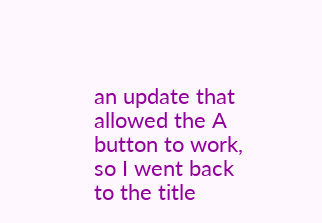an update that allowed the A button to work, so I went back to the title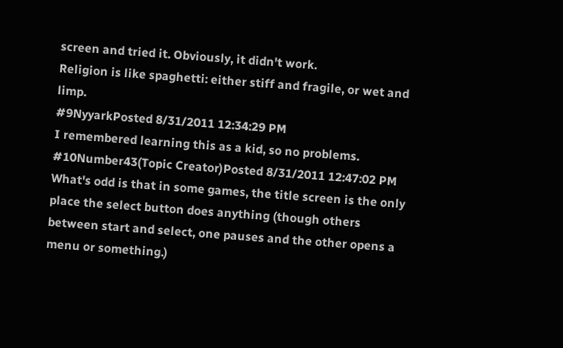screen and tried it. Obviously, it didn't work.
Religion is like spaghetti: either stiff and fragile, or wet and limp.
#9NyyarkPosted 8/31/2011 12:34:29 PM
I remembered learning this as a kid, so no problems.
#10Number43(Topic Creator)Posted 8/31/2011 12:47:02 PM
What's odd is that in some games, the title screen is the only place the select button does anything (though others between start and select, one pauses and the other opens a menu or something.)